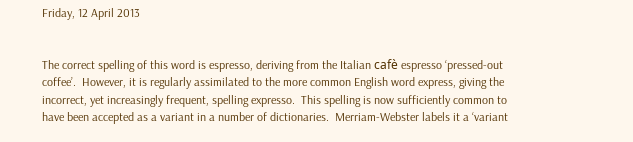Friday, 12 April 2013


The correct spelling of this word is espresso, deriving from the Italian cafè espresso ‘pressed-out coffee’.  However, it is regularly assimilated to the more common English word express, giving the incorrect, yet increasingly frequent, spelling expresso.  This spelling is now sufficiently common to have been accepted as a variant in a number of dictionaries.  Merriam-Webster labels it a ‘variant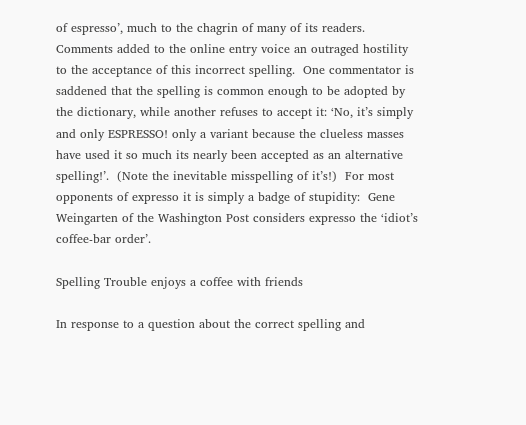of espresso’, much to the chagrin of many of its readers.  Comments added to the online entry voice an outraged hostility to the acceptance of this incorrect spelling.  One commentator is saddened that the spelling is common enough to be adopted by the dictionary, while another refuses to accept it: ‘No, it’s simply and only ESPRESSO! only a variant because the clueless masses have used it so much its nearly been accepted as an alternative spelling!’.  (Note the inevitable misspelling of it’s!)  For most opponents of expresso it is simply a badge of stupidity:  Gene Weingarten of the Washington Post considers expresso the ‘idiot’s coffee-bar order’.

Spelling Trouble enjoys a coffee with friends

In response to a question about the correct spelling and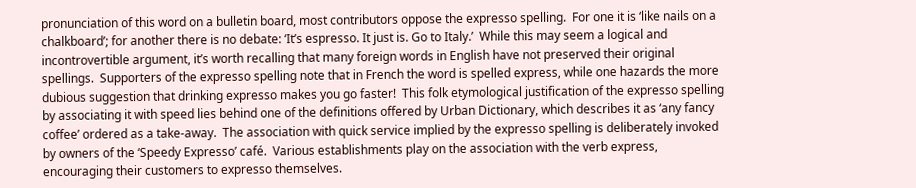pronunciation of this word on a bulletin board, most contributors oppose the expresso spelling.  For one it is ‘like nails on a chalkboard’; for another there is no debate: ‘It’s espresso. It just is. Go to Italy.’  While this may seem a logical and incontrovertible argument, it’s worth recalling that many foreign words in English have not preserved their original spellings.  Supporters of the expresso spelling note that in French the word is spelled express, while one hazards the more dubious suggestion that drinking expresso makes you go faster!  This folk etymological justification of the expresso spelling by associating it with speed lies behind one of the definitions offered by Urban Dictionary, which describes it as ‘any fancy coffee’ ordered as a take-away.  The association with quick service implied by the expresso spelling is deliberately invoked by owners of the ‘Speedy Expresso’ café.  Various establishments play on the association with the verb express, encouraging their customers to expresso themselves.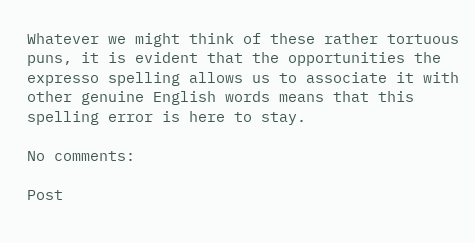Whatever we might think of these rather tortuous puns, it is evident that the opportunities the expresso spelling allows us to associate it with other genuine English words means that this spelling error is here to stay.

No comments:

Post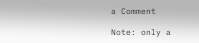a Comment

Note: only a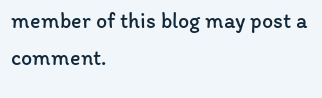member of this blog may post a comment.